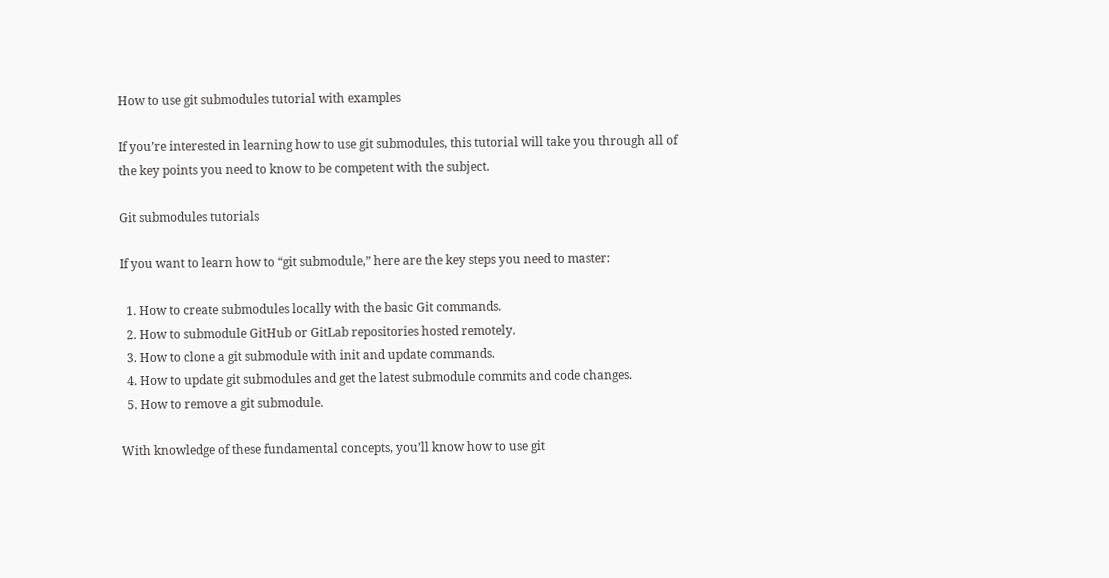How to use git submodules tutorial with examples

If you’re interested in learning how to use git submodules, this tutorial will take you through all of the key points you need to know to be competent with the subject.

Git submodules tutorials

If you want to learn how to “git submodule,” here are the key steps you need to master:

  1. How to create submodules locally with the basic Git commands.
  2. How to submodule GitHub or GitLab repositories hosted remotely.
  3. How to clone a git submodule with init and update commands.
  4. How to update git submodules and get the latest submodule commits and code changes.
  5. How to remove a git submodule.

With knowledge of these fundamental concepts, you’ll know how to use git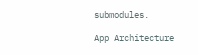submodules.

App Architecture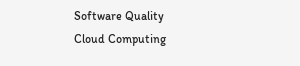Software Quality
Cloud Computing